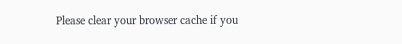Please clear your browser cache if you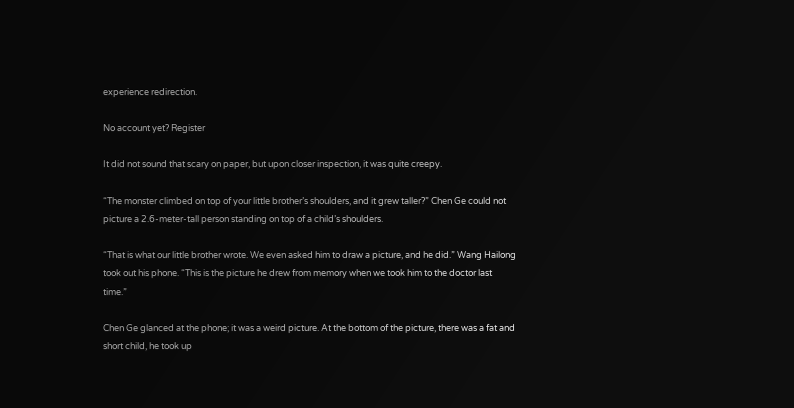experience redirection.

No account yet? Register

It did not sound that scary on paper, but upon closer inspection, it was quite creepy.

“The monster climbed on top of your little brother’s shoulders, and it grew taller?” Chen Ge could not picture a 2.6-meter-tall person standing on top of a child’s shoulders.

“That is what our little brother wrote. We even asked him to draw a picture, and he did.” Wang Hailong took out his phone. “This is the picture he drew from memory when we took him to the doctor last time.”

Chen Ge glanced at the phone; it was a weird picture. At the bottom of the picture, there was a fat and short child, he took up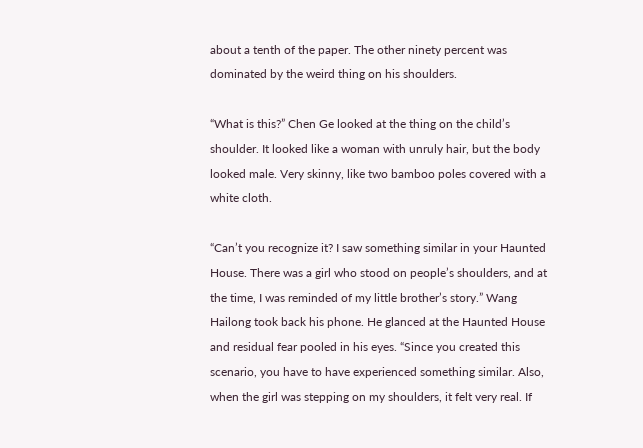about a tenth of the paper. The other ninety percent was dominated by the weird thing on his shoulders.

“What is this?” Chen Ge looked at the thing on the child’s shoulder. It looked like a woman with unruly hair, but the body looked male. Very skinny, like two bamboo poles covered with a white cloth.

“Can’t you recognize it? I saw something similar in your Haunted House. There was a girl who stood on people’s shoulders, and at the time, I was reminded of my little brother’s story.” Wang Hailong took back his phone. He glanced at the Haunted House and residual fear pooled in his eyes. “Since you created this scenario, you have to have experienced something similar. Also, when the girl was stepping on my shoulders, it felt very real. If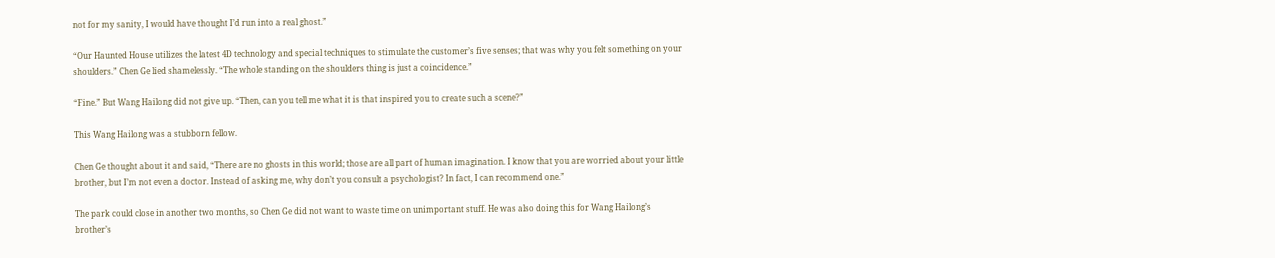not for my sanity, I would have thought I’d run into a real ghost.”

“Our Haunted House utilizes the latest 4D technology and special techniques to stimulate the customer’s five senses; that was why you felt something on your shoulders.” Chen Ge lied shamelessly. “The whole standing on the shoulders thing is just a coincidence.”

“Fine.” But Wang Hailong did not give up. “Then, can you tell me what it is that inspired you to create such a scene?”

This Wang Hailong was a stubborn fellow.

Chen Ge thought about it and said, “There are no ghosts in this world; those are all part of human imagination. I know that you are worried about your little brother, but I’m not even a doctor. Instead of asking me, why don’t you consult a psychologist? In fact, I can recommend one.”

The park could close in another two months, so Chen Ge did not want to waste time on unimportant stuff. He was also doing this for Wang Hailong’s brother’s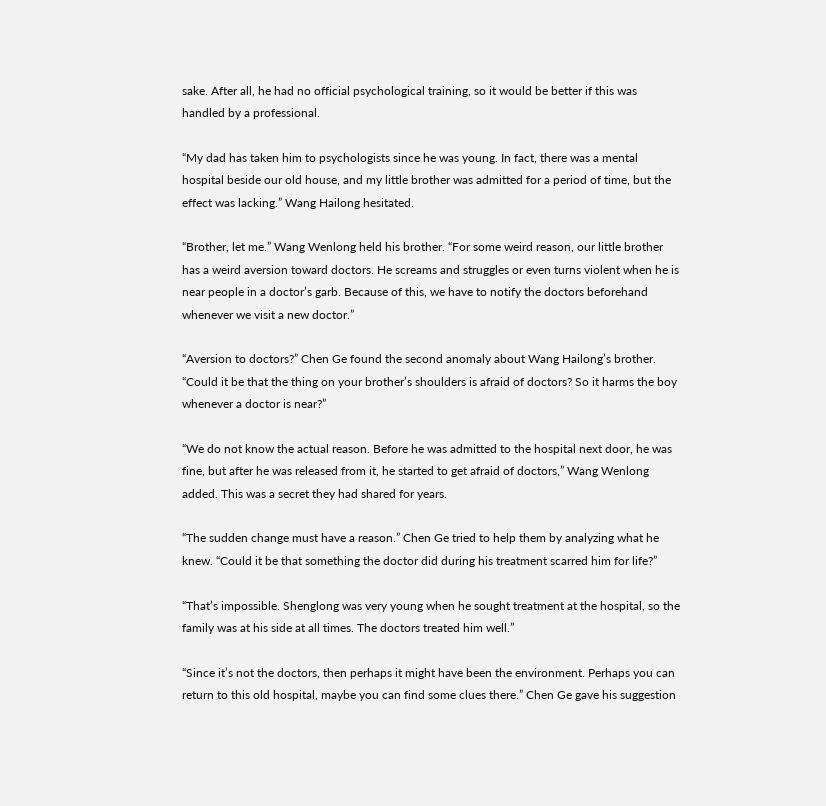sake. After all, he had no official psychological training, so it would be better if this was handled by a professional.

“My dad has taken him to psychologists since he was young. In fact, there was a mental hospital beside our old house, and my little brother was admitted for a period of time, but the effect was lacking.” Wang Hailong hesitated.

“Brother, let me.” Wang Wenlong held his brother. “For some weird reason, our little brother has a weird aversion toward doctors. He screams and struggles or even turns violent when he is near people in a doctor’s garb. Because of this, we have to notify the doctors beforehand whenever we visit a new doctor.”

“Aversion to doctors?” Chen Ge found the second anomaly about Wang Hailong’s brother. “Could it be that the thing on your brother’s shoulders is afraid of doctors? So it harms the boy whenever a doctor is near?”

“We do not know the actual reason. Before he was admitted to the hospital next door, he was fine, but after he was released from it, he started to get afraid of doctors,” Wang Wenlong added. This was a secret they had shared for years.

“The sudden change must have a reason.” Chen Ge tried to help them by analyzing what he knew. “Could it be that something the doctor did during his treatment scarred him for life?”

“That’s impossible. Shenglong was very young when he sought treatment at the hospital, so the family was at his side at all times. The doctors treated him well.”

“Since it’s not the doctors, then perhaps it might have been the environment. Perhaps you can return to this old hospital, maybe you can find some clues there.” Chen Ge gave his suggestion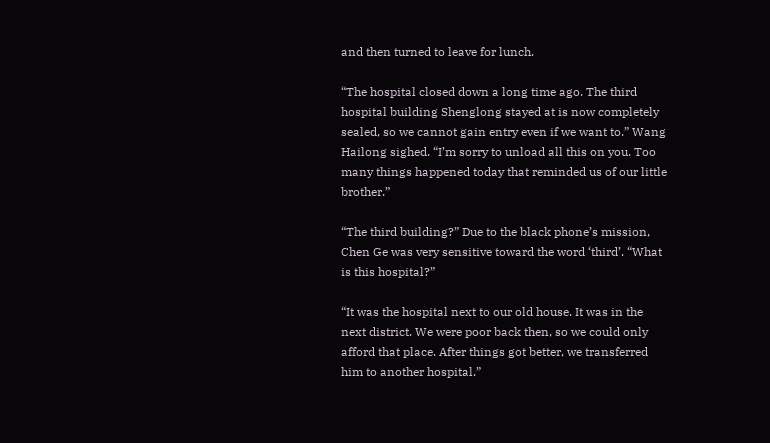and then turned to leave for lunch.

“The hospital closed down a long time ago. The third hospital building Shenglong stayed at is now completely sealed, so we cannot gain entry even if we want to.” Wang Hailong sighed. “I’m sorry to unload all this on you. Too many things happened today that reminded us of our little brother.”

“The third building?” Due to the black phone’s mission, Chen Ge was very sensitive toward the word ‘third’. “What is this hospital?”

“It was the hospital next to our old house. It was in the next district. We were poor back then, so we could only afford that place. After things got better, we transferred him to another hospital.”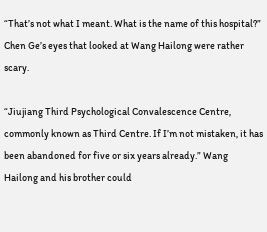“That’s not what I meant. What is the name of this hospital?” Chen Ge’s eyes that looked at Wang Hailong were rather scary.

“Jiujiang Third Psychological Convalescence Centre, commonly known as Third Centre. If I’m not mistaken, it has been abandoned for five or six years already.” Wang Hailong and his brother could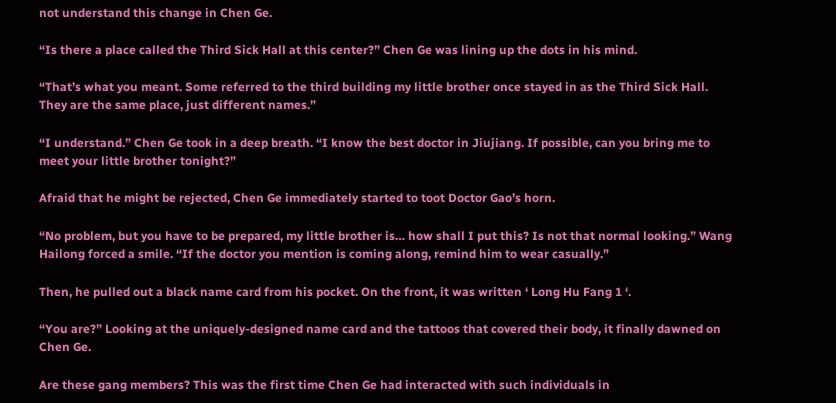not understand this change in Chen Ge.

“Is there a place called the Third Sick Hall at this center?” Chen Ge was lining up the dots in his mind.

“That’s what you meant. Some referred to the third building my little brother once stayed in as the Third Sick Hall. They are the same place, just different names.”

“I understand.” Chen Ge took in a deep breath. “I know the best doctor in Jiujiang. If possible, can you bring me to meet your little brother tonight?”

Afraid that he might be rejected, Chen Ge immediately started to toot Doctor Gao’s horn.

“No problem, but you have to be prepared, my little brother is… how shall I put this? Is not that normal looking.” Wang Hailong forced a smile. “If the doctor you mention is coming along, remind him to wear casually.”

Then, he pulled out a black name card from his pocket. On the front, it was written ‘ Long Hu Fang 1 ‘.

“You are?” Looking at the uniquely-designed name card and the tattoos that covered their body, it finally dawned on Chen Ge.

Are these gang members? This was the first time Chen Ge had interacted with such individuals in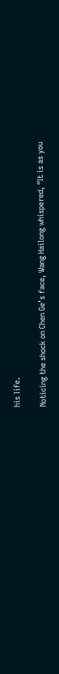his life.

Noticing the shock on Chen Ge’s face, Wang Hailong whispered, “It is as you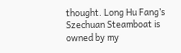thought. Long Hu Fang’s Szechuan Steamboat is owned by my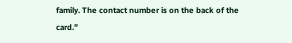family. The contact number is on the back of the card.”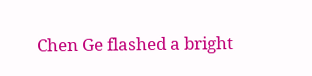Chen Ge flashed a bright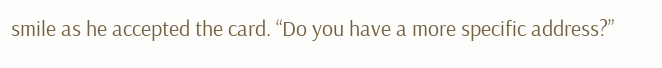smile as he accepted the card. “Do you have a more specific address?”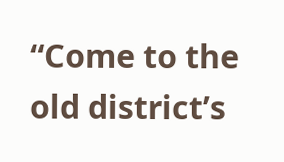“Come to the old district’s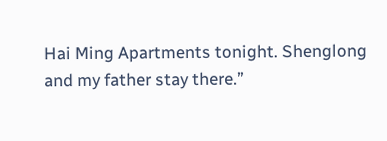Hai Ming Apartments tonight. Shenglong and my father stay there.”